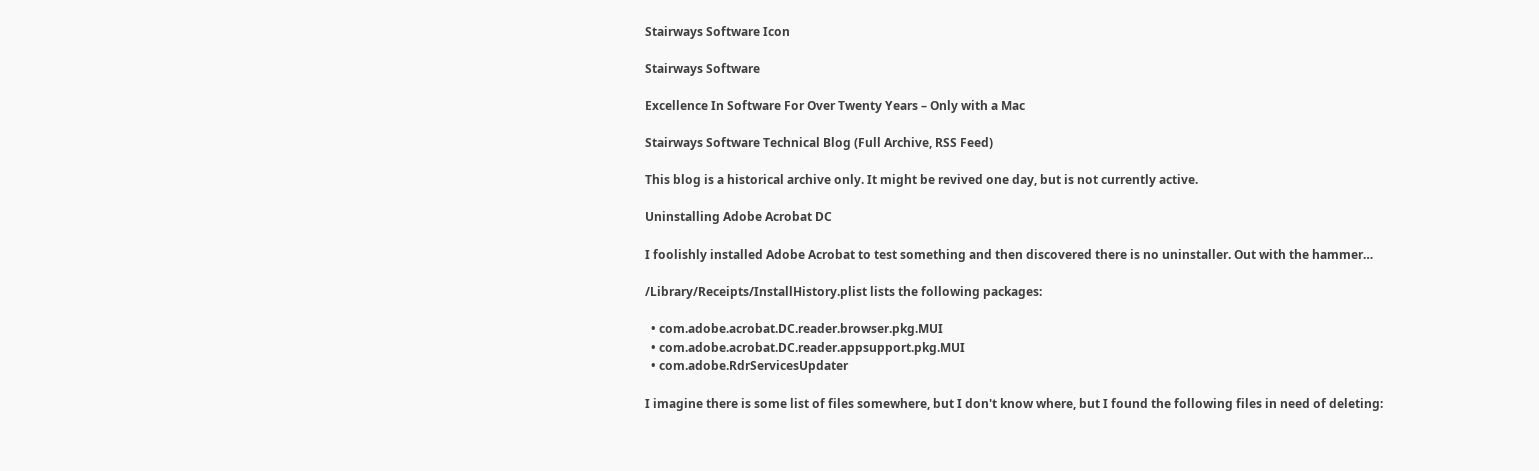Stairways Software Icon

Stairways Software

Excellence In Software For Over Twenty Years – Only with a Mac

Stairways Software Technical Blog (Full Archive, RSS Feed)

This blog is a historical archive only. It might be revived one day, but is not currently active.

Uninstalling Adobe Acrobat DC

I foolishly installed Adobe Acrobat to test something and then discovered there is no uninstaller. Out with the hammer…

/Library/Receipts/InstallHistory.plist lists the following packages:

  • com.adobe.acrobat.DC.reader.browser.pkg.MUI
  • com.adobe.acrobat.DC.reader.appsupport.pkg.MUI
  • com.adobe.RdrServicesUpdater

I imagine there is some list of files somewhere, but I don't know where, but I found the following files in need of deleting: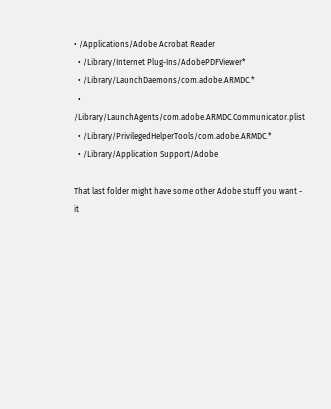• /Applications/Adobe Acrobat Reader
  • /Library/Internet Plug-Ins/AdobePDFViewer*
  • /Library/LaunchDaemons/com.adobe.ARMDC.*
  • /Library/LaunchAgents/com.adobe.ARMDC.Communicator.plist
  • /Library/PrivilegedHelperTools/com.adobe.ARMDC.*
  • /Library/Application Support/Adobe

That last folder might have some other Adobe stuff you want - it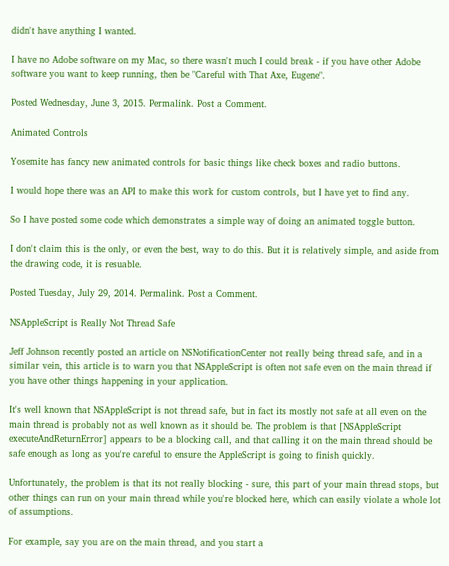didn't have anything I wanted.

I have no Adobe software on my Mac, so there wasn't much I could break - if you have other Adobe software you want to keep running, then be "Careful with That Axe, Eugene".

Posted Wednesday, June 3, 2015. Permalink. Post a Comment.

Animated Controls

Yosemite has fancy new animated controls for basic things like check boxes and radio buttons.

I would hope there was an API to make this work for custom controls, but I have yet to find any.

So I have posted some code which demonstrates a simple way of doing an animated toggle button.

I don't claim this is the only, or even the best, way to do this. But it is relatively simple, and aside from the drawing code, it is resuable.

Posted Tuesday, July 29, 2014. Permalink. Post a Comment.

NSAppleScript is Really Not Thread Safe

Jeff Johnson recently posted an article on NSNotificationCenter not really being thread safe, and in a similar vein, this article is to warn you that NSAppleScript is often not safe even on the main thread if you have other things happening in your application.

It's well known that NSAppleScript is not thread safe, but in fact its mostly not safe at all even on the main thread is probably not as well known as it should be. The problem is that [NSAppleScript executeAndReturnError] appears to be a blocking call, and that calling it on the main thread should be safe enough as long as you're careful to ensure the AppleScript is going to finish quickly.

Unfortunately, the problem is that its not really blocking - sure, this part of your main thread stops, but other things can run on your main thread while you're blocked here, which can easily violate a whole lot of assumptions.

For example, say you are on the main thread, and you start a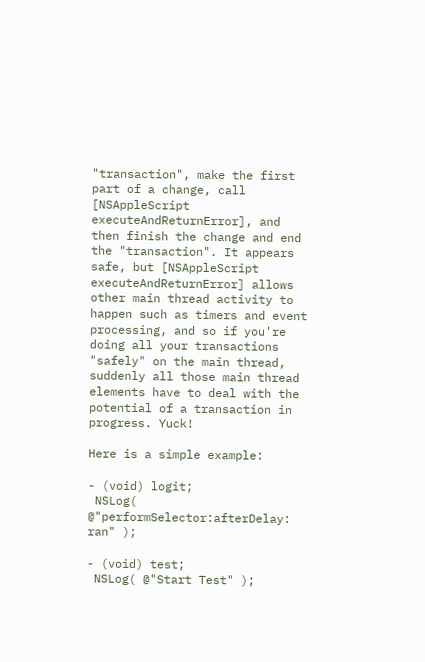"transaction", make the first part of a change, call [NSAppleScript executeAndReturnError], and then finish the change and end the "transaction". It appears safe, but [NSAppleScript executeAndReturnError] allows other main thread activity to happen such as timers and event processing, and so if you're doing all your transactions "safely" on the main thread, suddenly all those main thread elements have to deal with the potential of a transaction in progress. Yuck!

Here is a simple example:

- (void) logit;
 NSLog( @"performSelector:afterDelay: ran" );

- (void) test;
 NSLog( @"Start Test" );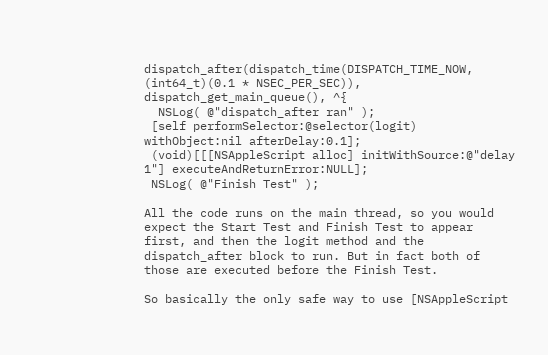dispatch_after(dispatch_time(DISPATCH_TIME_NOW, (int64_t)(0.1 * NSEC_PER_SEC)), dispatch_get_main_queue(), ^{
  NSLog( @"dispatch_after ran" );
 [self performSelector:@selector(logit) withObject:nil afterDelay:0.1];
 (void)[[[NSAppleScript alloc] initWithSource:@"delay 1"] executeAndReturnError:NULL];
 NSLog( @"Finish Test" );

All the code runs on the main thread, so you would expect the Start Test and Finish Test to appear first, and then the logit method and the dispatch_after block to run. But in fact both of those are executed before the Finish Test.

So basically the only safe way to use [NSAppleScript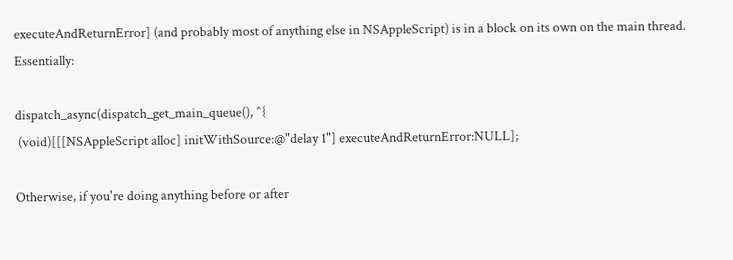executeAndReturnError] (and probably most of anything else in NSAppleScript) is in a block on its own on the main thread. Essentially:

dispatch_async(dispatch_get_main_queue(), ^{
 (void)[[[NSAppleScript alloc] initWithSource:@"delay 1"] executeAndReturnError:NULL];

Otherwise, if you're doing anything before or after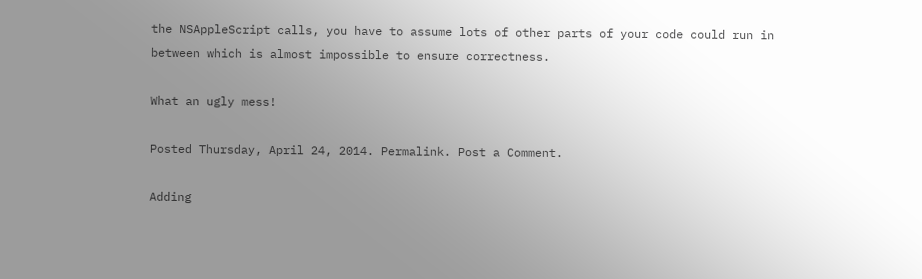the NSAppleScript calls, you have to assume lots of other parts of your code could run in between which is almost impossible to ensure correctness.

What an ugly mess!

Posted Thursday, April 24, 2014. Permalink. Post a Comment.

Adding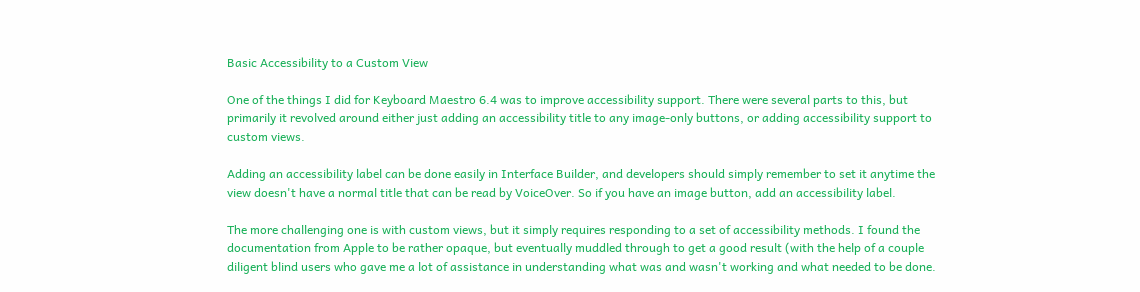Basic Accessibility to a Custom View

One of the things I did for Keyboard Maestro 6.4 was to improve accessibility support. There were several parts to this, but primarily it revolved around either just adding an accessibility title to any image-only buttons, or adding accessibility support to custom views.

Adding an accessibility label can be done easily in Interface Builder, and developers should simply remember to set it anytime the view doesn't have a normal title that can be read by VoiceOver. So if you have an image button, add an accessibility label.

The more challenging one is with custom views, but it simply requires responding to a set of accessibility methods. I found the documentation from Apple to be rather opaque, but eventually muddled through to get a good result (with the help of a couple diligent blind users who gave me a lot of assistance in understanding what was and wasn't working and what needed to be done.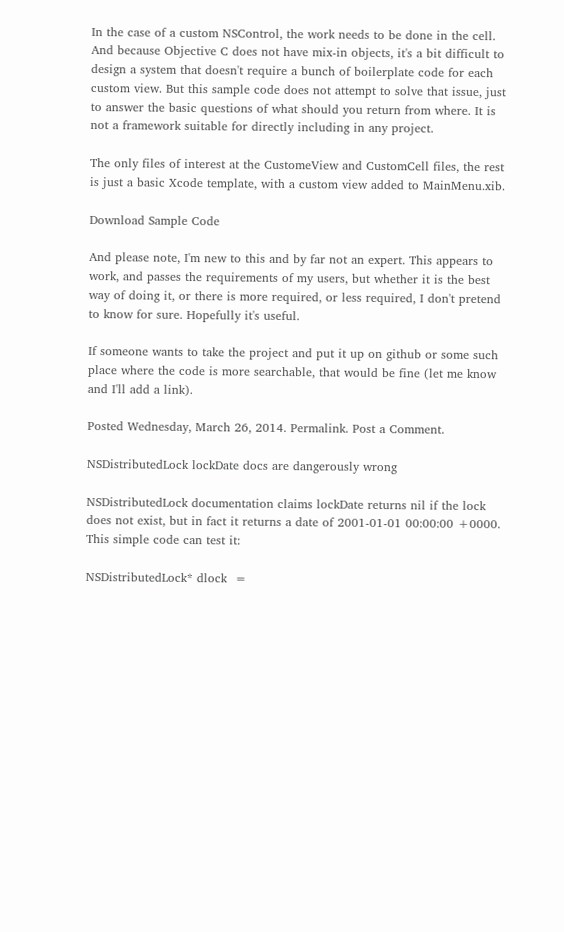In the case of a custom NSControl, the work needs to be done in the cell. And because Objective C does not have mix-in objects, it's a bit difficult to design a system that doesn't require a bunch of boilerplate code for each custom view. But this sample code does not attempt to solve that issue, just to answer the basic questions of what should you return from where. It is not a framework suitable for directly including in any project.

The only files of interest at the CustomeView and CustomCell files, the rest is just a basic Xcode template, with a custom view added to MainMenu.xib.

Download Sample Code

And please note, I'm new to this and by far not an expert. This appears to work, and passes the requirements of my users, but whether it is the best way of doing it, or there is more required, or less required, I don't pretend to know for sure. Hopefully it's useful.

If someone wants to take the project and put it up on github or some such place where the code is more searchable, that would be fine (let me know and I'll add a link).

Posted Wednesday, March 26, 2014. Permalink. Post a Comment.

NSDistributedLock lockDate docs are dangerously wrong

NSDistributedLock documentation claims lockDate returns nil if the lock does not exist, but in fact it returns a date of 2001-01-01 00:00:00 +0000. This simple code can test it:

NSDistributedLock* dlock  =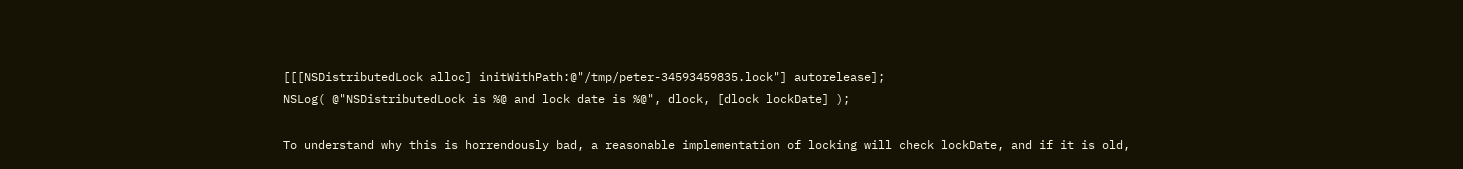[[[NSDistributedLock alloc] initWithPath:@"/tmp/peter-34593459835.lock"] autorelease];
NSLog( @"NSDistributedLock is %@ and lock date is %@", dlock, [dlock lockDate] );

To understand why this is horrendously bad, a reasonable implementation of locking will check lockDate, and if it is old,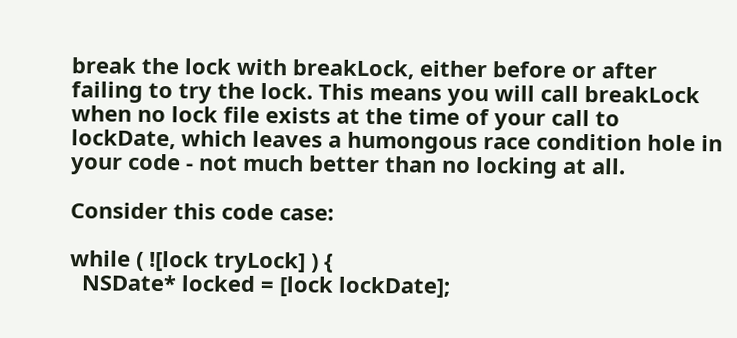break the lock with breakLock, either before or after failing to try the lock. This means you will call breakLock when no lock file exists at the time of your call to lockDate, which leaves a humongous race condition hole in your code - not much better than no locking at all.

Consider this code case:

while ( ![lock tryLock] ) {
  NSDate* locked = [lock lockDate];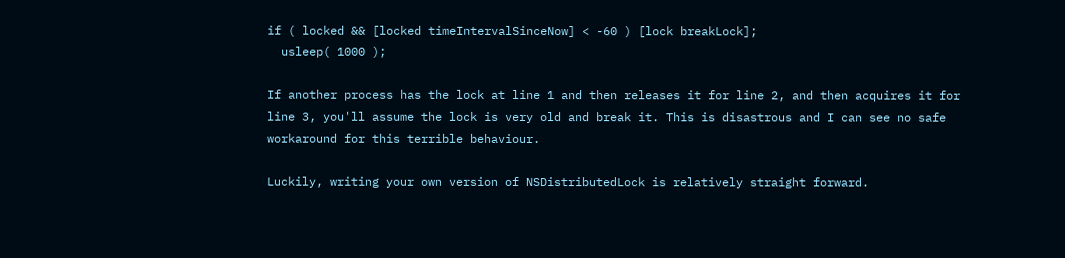if ( locked && [locked timeIntervalSinceNow] < -60 ) [lock breakLock];
  usleep( 1000 );

If another process has the lock at line 1 and then releases it for line 2, and then acquires it for line 3, you'll assume the lock is very old and break it. This is disastrous and I can see no safe workaround for this terrible behaviour.

Luckily, writing your own version of NSDistributedLock is relatively straight forward.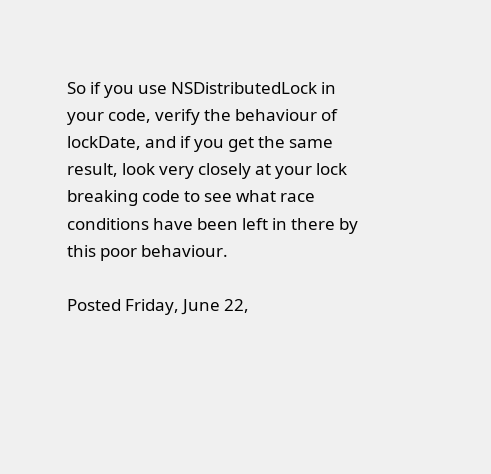So if you use NSDistributedLock in your code, verify the behaviour of lockDate, and if you get the same result, look very closely at your lock breaking code to see what race conditions have been left in there by this poor behaviour.

Posted Friday, June 22,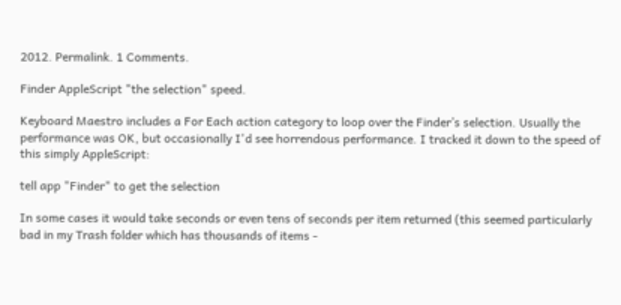2012. Permalink. 1 Comments.

Finder AppleScript "the selection" speed.

Keyboard Maestro includes a For Each action category to loop over the Finder’s selection. Usually the performance was OK, but occasionally I'd see horrendous performance. I tracked it down to the speed of this simply AppleScript:

tell app "Finder" to get the selection

In some cases it would take seconds or even tens of seconds per item returned (this seemed particularly bad in my Trash folder which has thousands of items -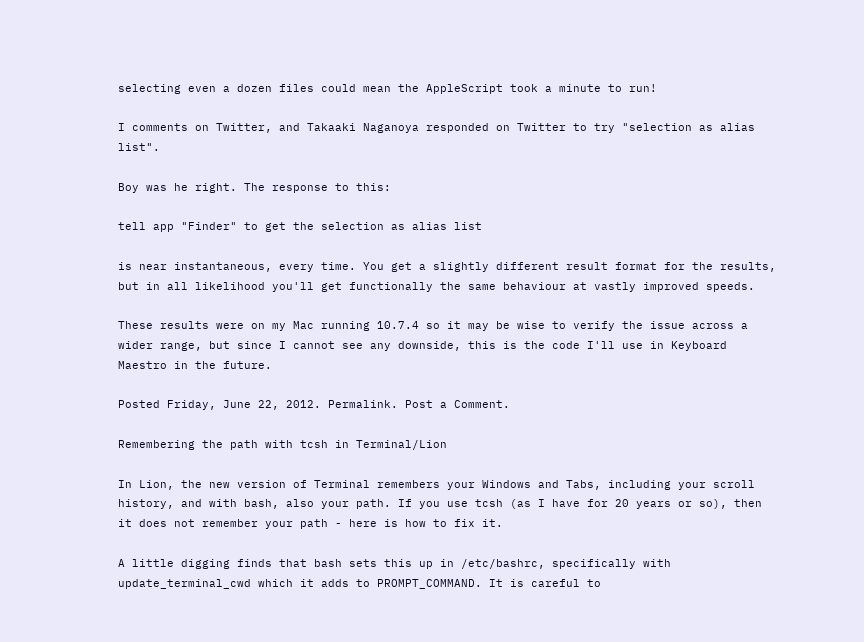selecting even a dozen files could mean the AppleScript took a minute to run!

I comments on Twitter, and Takaaki Naganoya responded on Twitter to try "selection as alias list".

Boy was he right. The response to this:

tell app "Finder" to get the selection as alias list

is near instantaneous, every time. You get a slightly different result format for the results, but in all likelihood you'll get functionally the same behaviour at vastly improved speeds.

These results were on my Mac running 10.7.4 so it may be wise to verify the issue across a wider range, but since I cannot see any downside, this is the code I'll use in Keyboard Maestro in the future.

Posted Friday, June 22, 2012. Permalink. Post a Comment.

Remembering the path with tcsh in Terminal/Lion

In Lion, the new version of Terminal remembers your Windows and Tabs, including your scroll history, and with bash, also your path. If you use tcsh (as I have for 20 years or so), then it does not remember your path - here is how to fix it.

A little digging finds that bash sets this up in /etc/bashrc, specifically with update_terminal_cwd which it adds to PROMPT_COMMAND. It is careful to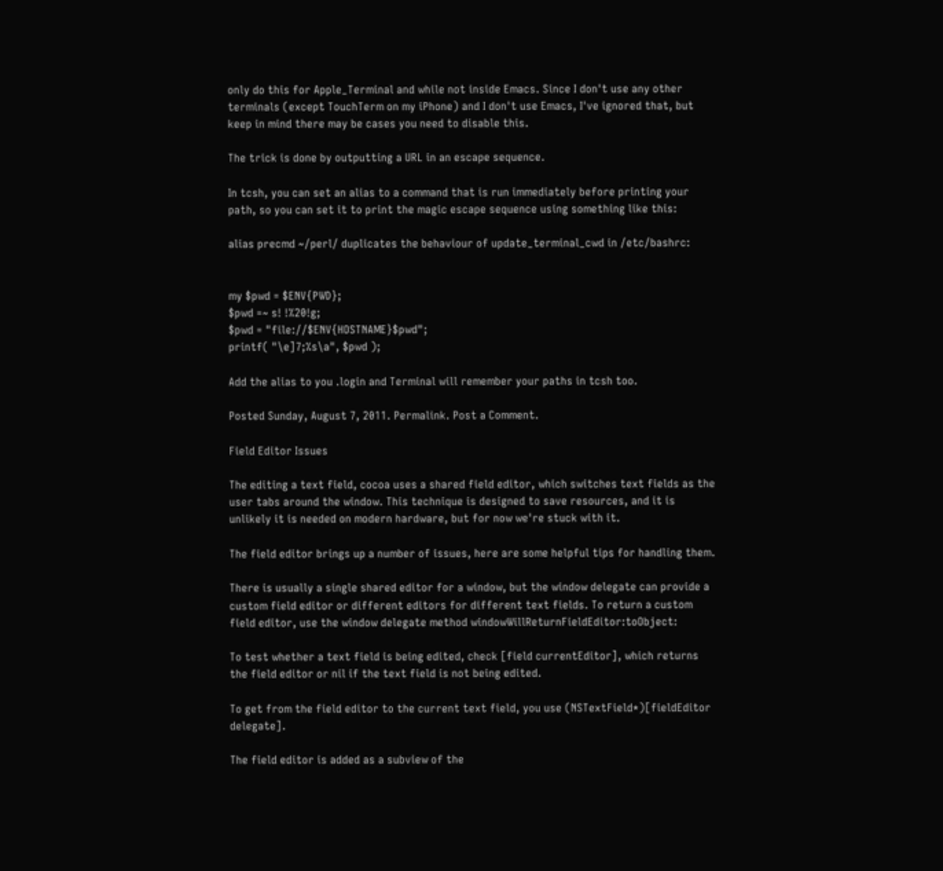only do this for Apple_Terminal and while not inside Emacs. Since I don't use any other terminals (except TouchTerm on my iPhone) and I don't use Emacs, I've ignored that, but keep in mind there may be cases you need to disable this.

The trick is done by outputting a URL in an escape sequence.

In tcsh, you can set an alias to a command that is run immediately before printing your path, so you can set it to print the magic escape sequence using something like this:

alias precmd ~/perl/ duplicates the behaviour of update_terminal_cwd in /etc/bashrc:


my $pwd = $ENV{PWD};
$pwd =~ s! !%20!g;
$pwd = "file://$ENV{HOSTNAME}$pwd";
printf( "\e]7;%s\a", $pwd );

Add the alias to you .login and Terminal will remember your paths in tcsh too.

Posted Sunday, August 7, 2011. Permalink. Post a Comment.

Field Editor Issues

The editing a text field, cocoa uses a shared field editor, which switches text fields as the user tabs around the window. This technique is designed to save resources, and it is unlikely it is needed on modern hardware, but for now we're stuck with it.

The field editor brings up a number of issues, here are some helpful tips for handling them.

There is usually a single shared editor for a window, but the window delegate can provide a custom field editor or different editors for different text fields. To return a custom field editor, use the window delegate method windowWillReturnFieldEditor:toObject:

To test whether a text field is being edited, check [field currentEditor], which returns the field editor or nil if the text field is not being edited.

To get from the field editor to the current text field, you use (NSTextField*)[fieldEditor delegate].

The field editor is added as a subview of the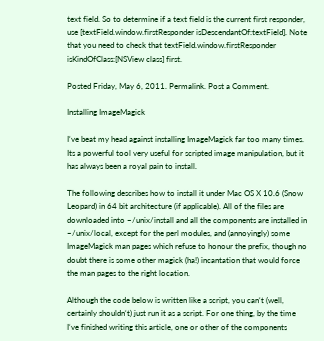text field. So to determine if a text field is the current first responder, use [textField.window.firstResponder isDescendantOf:textField]. Note that you need to check that textField.window.firstResponder isKindOfClass:[NSView class] first.

Posted Friday, May 6, 2011. Permalink. Post a Comment.

Installing ImageMagick

I‘ve beat my head against installing ImageMagick far too many times. Its a powerful tool very useful for scripted image manipulation, but it has always been a royal pain to install.

The following describes how to install it under Mac OS X 10.6 (Snow Leopard) in 64 bit architecture (if applicable). All of the files are downloaded into ~/unix/install and all the components are installed in ~/unix/local, except for the perl modules, and (annoyingly) some ImageMagick man pages which refuse to honour the prefix, though no doubt there is some other magick (ha!) incantation that would force the man pages to the right location.

Although the code below is written like a script, you can‘t (well, certainly shouldn‘t) just run it as a script. For one thing, by the time I‘ve finished writing this article, one or other of the components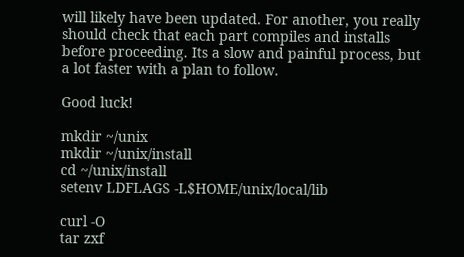will likely have been updated. For another, you really should check that each part compiles and installs before proceeding. Its a slow and painful process, but a lot faster with a plan to follow.

Good luck!

mkdir ~/unix
mkdir ~/unix/install
cd ~/unix/install
setenv LDFLAGS -L$HOME/unix/local/lib

curl -O
tar zxf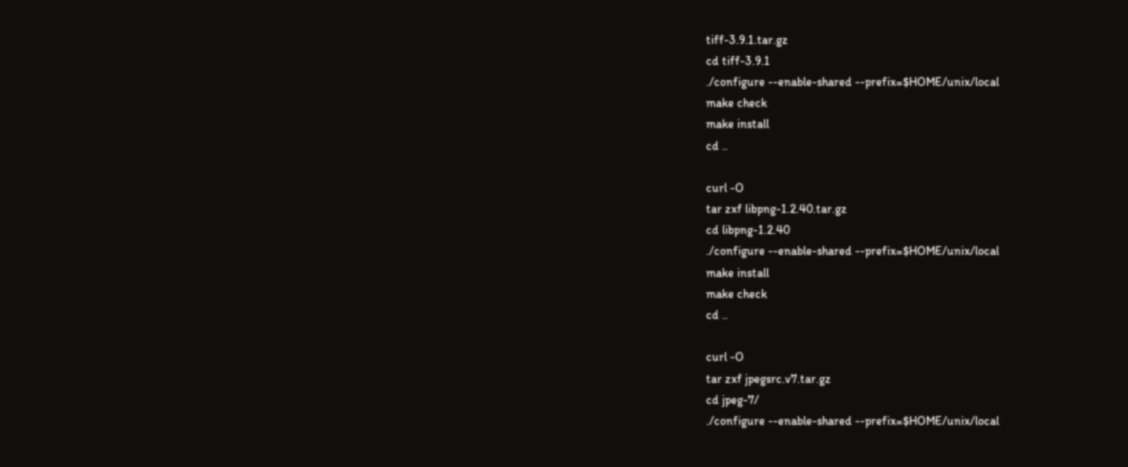tiff-3.9.1.tar.gz
cd tiff-3.9.1
./configure --enable-shared --prefix=$HOME/unix/local
make check
make install
cd ..

curl -O
tar zxf libpng-1.2.40.tar.gz
cd libpng-1.2.40
./configure --enable-shared --prefix=$HOME/unix/local
make install
make check
cd ..

curl -O
tar zxf jpegsrc.v7.tar.gz
cd jpeg-7/
./configure --enable-shared --prefix=$HOME/unix/local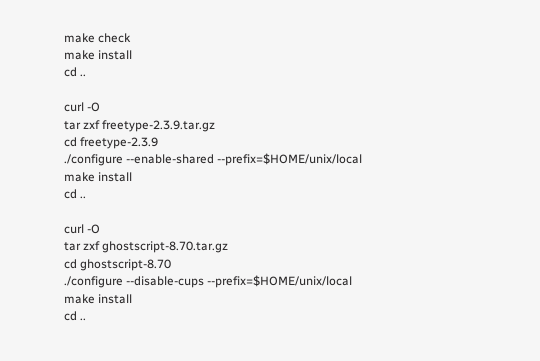make check
make install
cd ..

curl -O
tar zxf freetype-2.3.9.tar.gz
cd freetype-2.3.9
./configure --enable-shared --prefix=$HOME/unix/local
make install
cd ..

curl -O
tar zxf ghostscript-8.70.tar.gz
cd ghostscript-8.70
./configure --disable-cups --prefix=$HOME/unix/local
make install
cd ..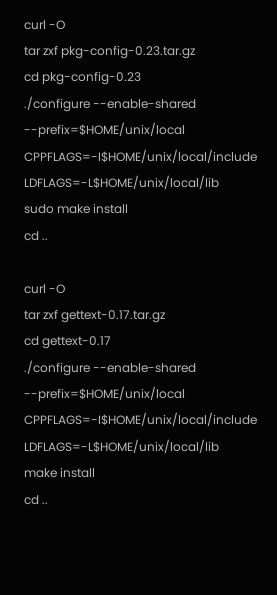curl -O
tar zxf pkg-config-0.23.tar.gz
cd pkg-config-0.23
./configure --enable-shared --prefix=$HOME/unix/local CPPFLAGS=-I$HOME/unix/local/include LDFLAGS=-L$HOME/unix/local/lib
sudo make install
cd ..

curl -O
tar zxf gettext-0.17.tar.gz
cd gettext-0.17
./configure --enable-shared --prefix=$HOME/unix/local CPPFLAGS=-I$HOME/unix/local/include LDFLAGS=-L$HOME/unix/local/lib
make install
cd ..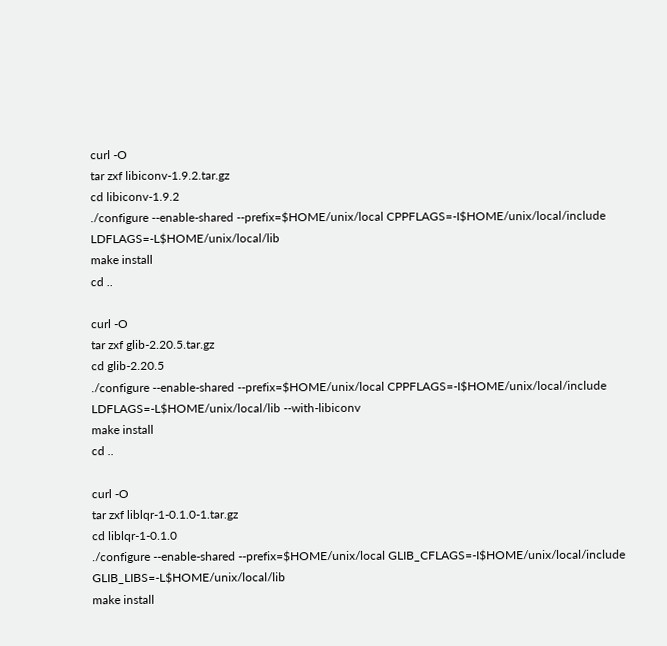curl -O
tar zxf libiconv-1.9.2.tar.gz
cd libiconv-1.9.2
./configure --enable-shared --prefix=$HOME/unix/local CPPFLAGS=-I$HOME/unix/local/include LDFLAGS=-L$HOME/unix/local/lib
make install
cd ..

curl -O
tar zxf glib-2.20.5.tar.gz
cd glib-2.20.5
./configure --enable-shared --prefix=$HOME/unix/local CPPFLAGS=-I$HOME/unix/local/include LDFLAGS=-L$HOME/unix/local/lib --with-libiconv
make install
cd ..

curl -O
tar zxf liblqr-1-0.1.0-1.tar.gz
cd liblqr-1-0.1.0
./configure --enable-shared --prefix=$HOME/unix/local GLIB_CFLAGS=-I$HOME/unix/local/include GLIB_LIBS=-L$HOME/unix/local/lib
make install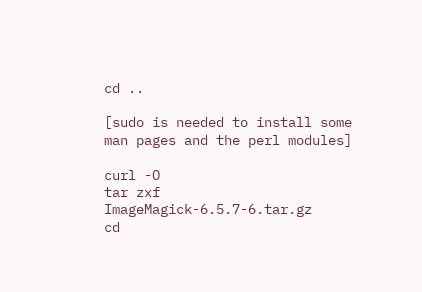cd ..

[sudo is needed to install some man pages and the perl modules]

curl -O
tar zxf ImageMagick-6.5.7-6.tar.gz
cd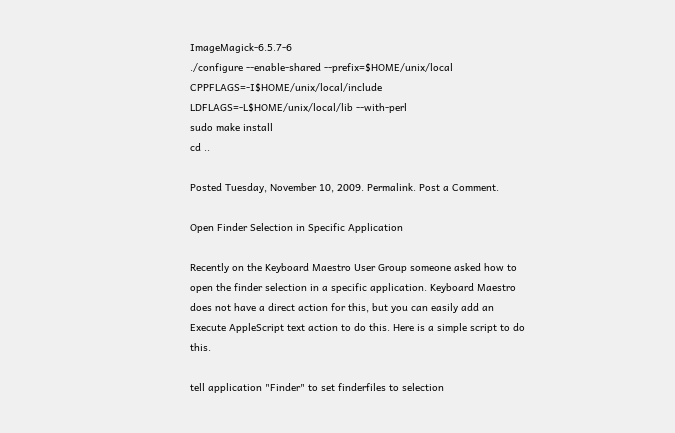ImageMagick-6.5.7-6
./configure --enable-shared --prefix=$HOME/unix/local CPPFLAGS=-I$HOME/unix/local/include LDFLAGS=-L$HOME/unix/local/lib --with-perl
sudo make install
cd ..

Posted Tuesday, November 10, 2009. Permalink. Post a Comment.

Open Finder Selection in Specific Application

Recently on the Keyboard Maestro User Group someone asked how to open the finder selection in a specific application. Keyboard Maestro does not have a direct action for this, but you can easily add an Execute AppleScript text action to do this. Here is a simple script to do this.

tell application "Finder" to set finderfiles to selection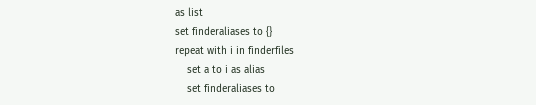as list
set finderaliases to {}
repeat with i in finderfiles
    set a to i as alias
    set finderaliases to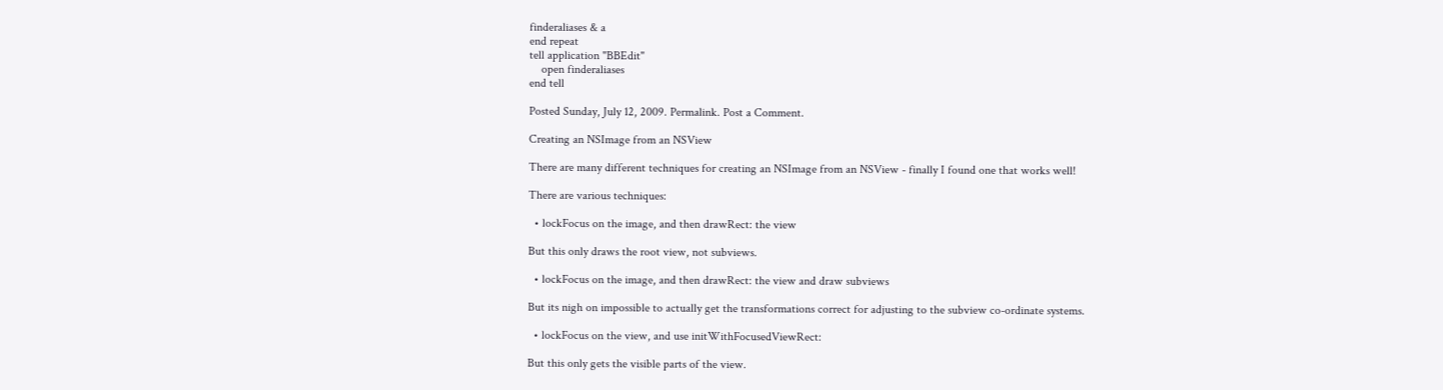finderaliases & a
end repeat
tell application "BBEdit"
    open finderaliases
end tell

Posted Sunday, July 12, 2009. Permalink. Post a Comment.

Creating an NSImage from an NSView

There are many different techniques for creating an NSImage from an NSView - finally I found one that works well!

There are various techniques:

  • lockFocus on the image, and then drawRect: the view

But this only draws the root view, not subviews.

  • lockFocus on the image, and then drawRect: the view and draw subviews

But its nigh on impossible to actually get the transformations correct for adjusting to the subview co-ordinate systems.

  • lockFocus on the view, and use initWithFocusedViewRect:

But this only gets the visible parts of the view.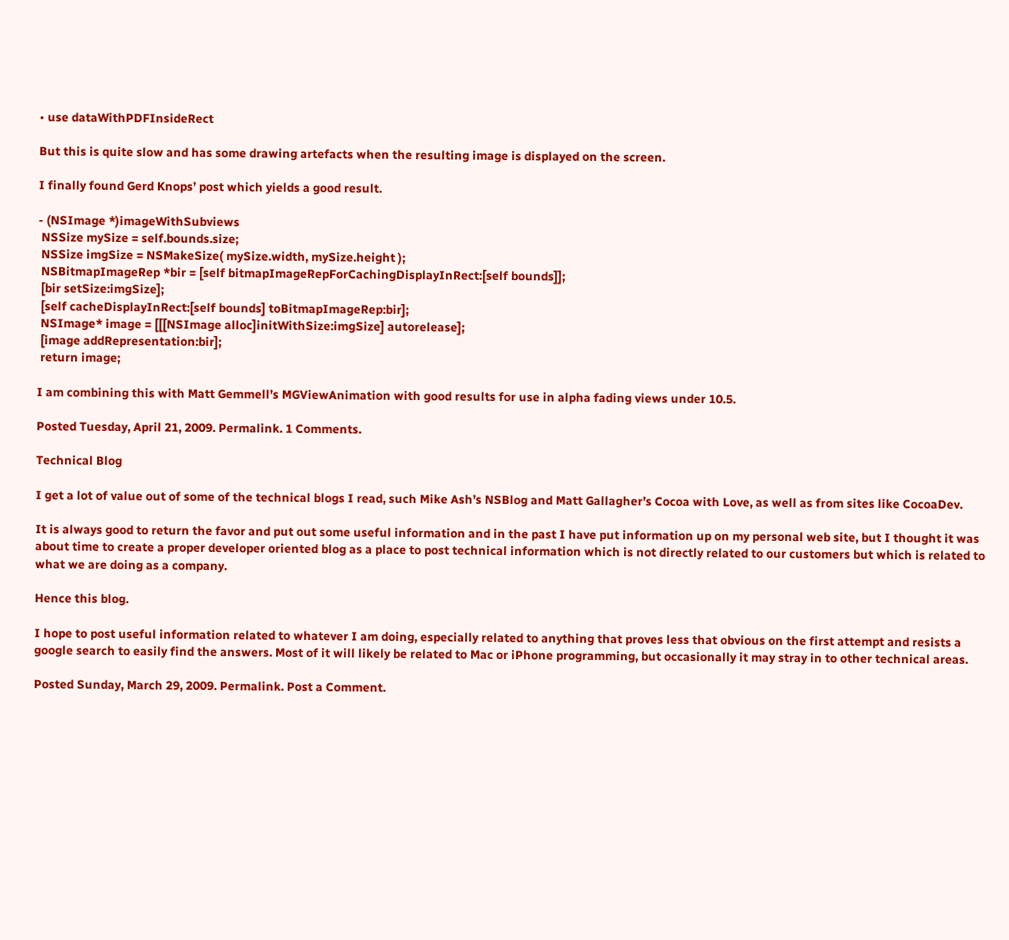• use dataWithPDFInsideRect

But this is quite slow and has some drawing artefacts when the resulting image is displayed on the screen.

I finally found Gerd Knops’ post which yields a good result.

- (NSImage *)imageWithSubviews
 NSSize mySize = self.bounds.size;
 NSSize imgSize = NSMakeSize( mySize.width, mySize.height );
 NSBitmapImageRep *bir = [self bitmapImageRepForCachingDisplayInRect:[self bounds]];
 [bir setSize:imgSize];
 [self cacheDisplayInRect:[self bounds] toBitmapImageRep:bir];
 NSImage* image = [[[NSImage alloc]initWithSize:imgSize] autorelease];
 [image addRepresentation:bir];
 return image;

I am combining this with Matt Gemmell’s MGViewAnimation with good results for use in alpha fading views under 10.5.

Posted Tuesday, April 21, 2009. Permalink. 1 Comments.

Technical Blog

I get a lot of value out of some of the technical blogs I read, such Mike Ash’s NSBlog and Matt Gallagher’s Cocoa with Love, as well as from sites like CocoaDev.

It is always good to return the favor and put out some useful information and in the past I have put information up on my personal web site, but I thought it was about time to create a proper developer oriented blog as a place to post technical information which is not directly related to our customers but which is related to what we are doing as a company.

Hence this blog.

I hope to post useful information related to whatever I am doing, especially related to anything that proves less that obvious on the first attempt and resists a google search to easily find the answers. Most of it will likely be related to Mac or iPhone programming, but occasionally it may stray in to other technical areas.

Posted Sunday, March 29, 2009. Permalink. Post a Comment.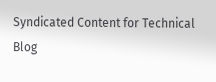Syndicated Content for Technical Blog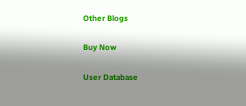Other Blogs

Buy Now

User Database